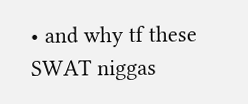• and why tf these SWAT niggas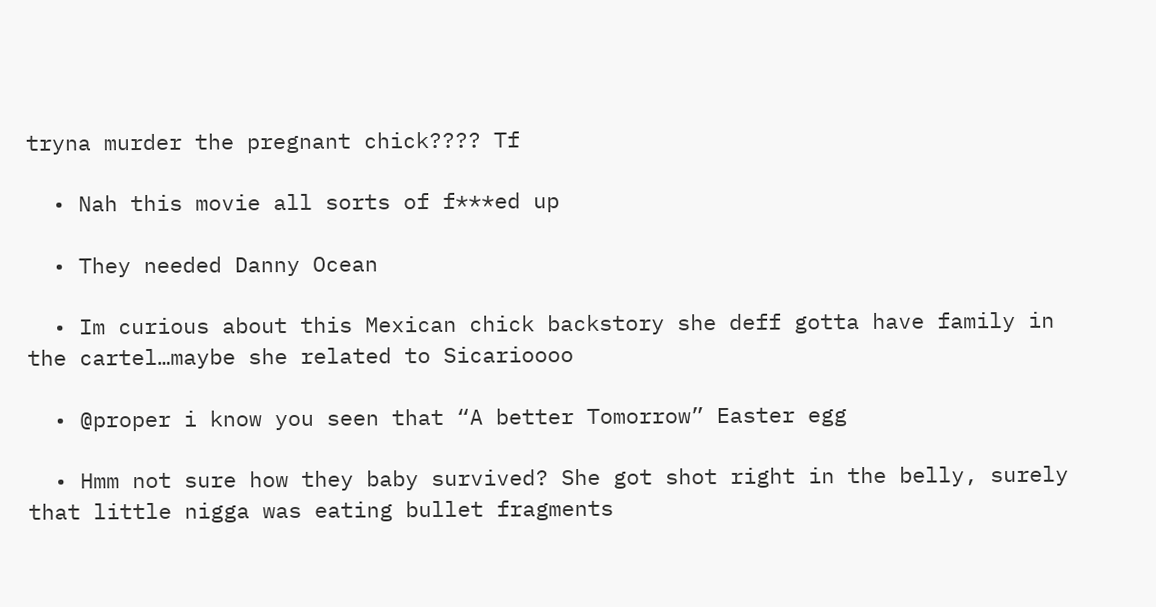tryna murder the pregnant chick???? Tf

  • Nah this movie all sorts of f***ed up

  • They needed Danny Ocean

  • Im curious about this Mexican chick backstory she deff gotta have family in the cartel…maybe she related to Sicarioooo

  • @proper i know you seen that “A better Tomorrow” Easter egg

  • Hmm not sure how they baby survived? She got shot right in the belly, surely that little nigga was eating bullet fragments